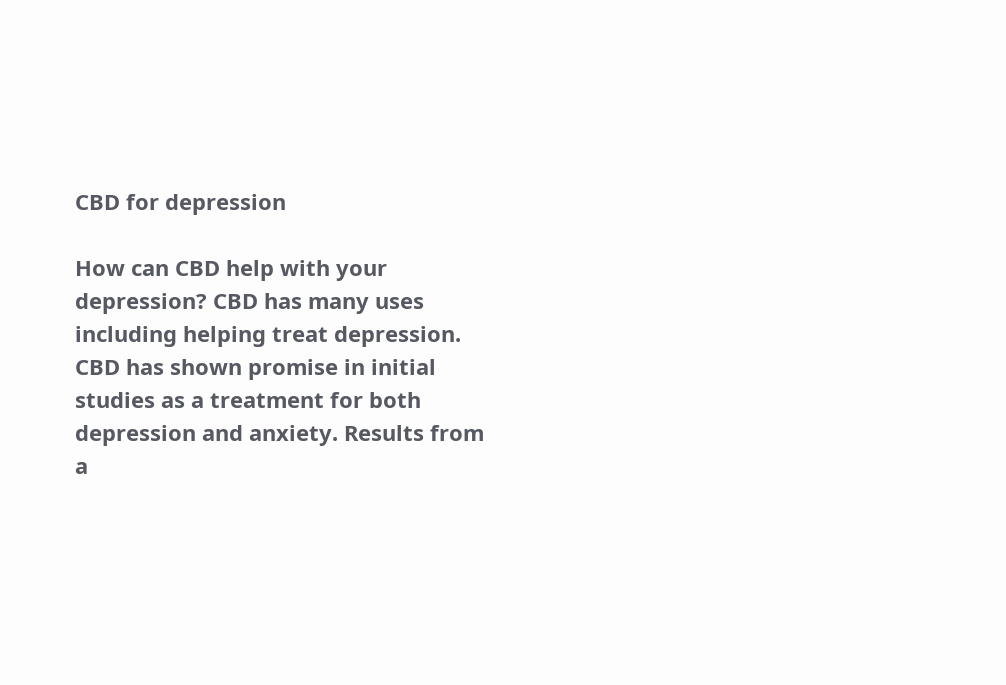CBD for depression

How can CBD help with your depression? CBD has many uses including helping treat depression. CBD has shown promise in initial studies as a treatment for both depression and anxiety. Results from a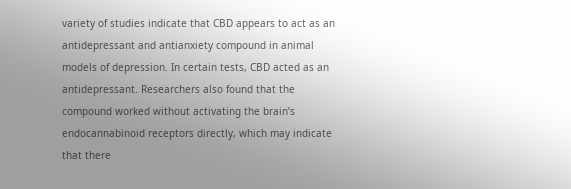variety of studies indicate that CBD appears to act as an antidepressant and antianxiety compound in animal models of depression. In certain tests, CBD acted as an antidepressant. Researchers also found that the compound worked without activating the brain’s endocannabinoid receptors directly, which may indicate that there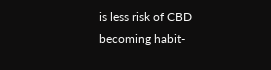is less risk of CBD becoming habit-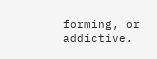forming, or addictive.